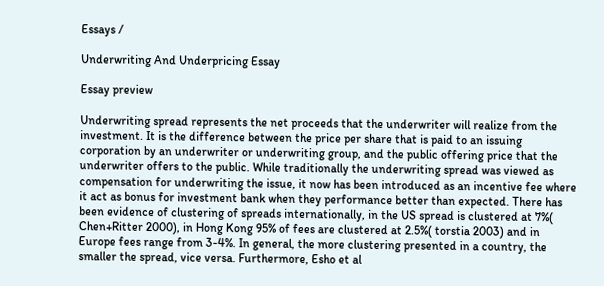Essays /

Underwriting And Underpricing Essay

Essay preview

Underwriting spread represents the net proceeds that the underwriter will realize from the investment. It is the difference between the price per share that is paid to an issuing corporation by an underwriter or underwriting group, and the public offering price that the underwriter offers to the public. While traditionally the underwriting spread was viewed as compensation for underwriting the issue, it now has been introduced as an incentive fee where it act as bonus for investment bank when they performance better than expected. There has been evidence of clustering of spreads internationally, in the US spread is clustered at 7%( Chen+Ritter 2000), in Hong Kong 95% of fees are clustered at 2.5%( torstia 2003) and in Europe fees range from 3-4%. In general, the more clustering presented in a country, the smaller the spread, vice versa. Furthermore, Esho et al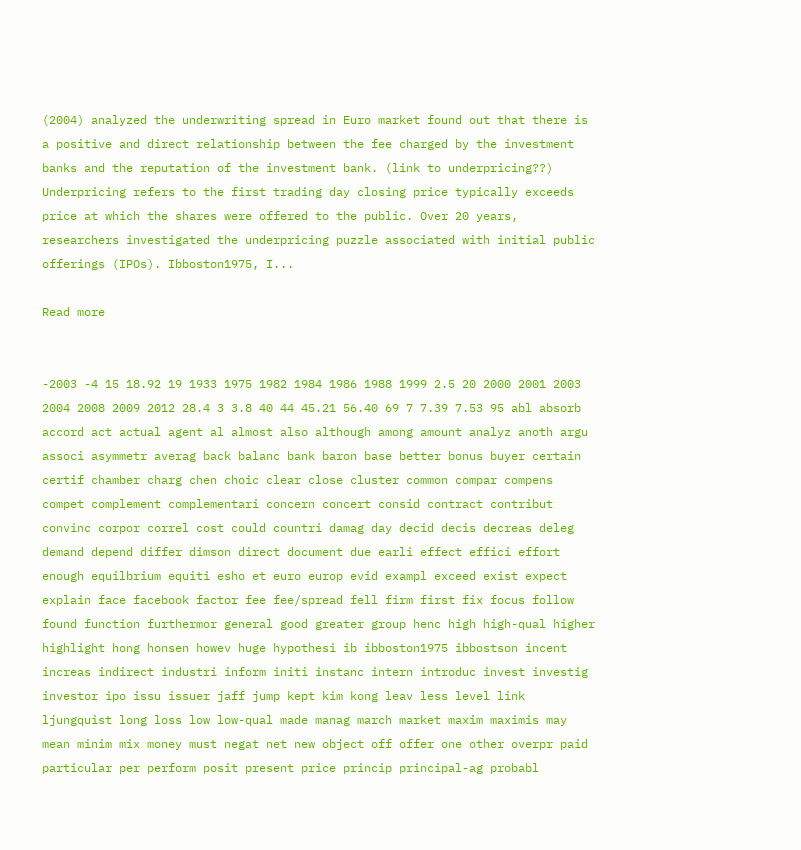(2004) analyzed the underwriting spread in Euro market found out that there is a positive and direct relationship between the fee charged by the investment banks and the reputation of the investment bank. (link to underpricing??) Underpricing refers to the first trading day closing price typically exceeds price at which the shares were offered to the public. Over 20 years, researchers investigated the underpricing puzzle associated with initial public offerings (IPOs). Ibboston1975, I...

Read more


-2003 -4 15 18.92 19 1933 1975 1982 1984 1986 1988 1999 2.5 20 2000 2001 2003 2004 2008 2009 2012 28.4 3 3.8 40 44 45.21 56.40 69 7 7.39 7.53 95 abl absorb accord act actual agent al almost also although among amount analyz anoth argu associ asymmetr averag back balanc bank baron base better bonus buyer certain certif chamber charg chen choic clear close cluster common compar compens compet complement complementari concern concert consid contract contribut convinc corpor correl cost could countri damag day decid decis decreas deleg demand depend differ dimson direct document due earli effect effici effort enough equilbrium equiti esho et euro europ evid exampl exceed exist expect explain face facebook factor fee fee/spread fell firm first fix focus follow found function furthermor general good greater group henc high high-qual higher highlight hong honsen howev huge hypothesi ib ibboston1975 ibbostson incent increas indirect industri inform initi instanc intern introduc invest investig investor ipo issu issuer jaff jump kept kim kong leav less level link ljungquist long loss low low-qual made manag march market maxim maximis may mean minim mix money must negat net new object off offer one other overpr paid particular per perform posit present price princip principal-ag probabl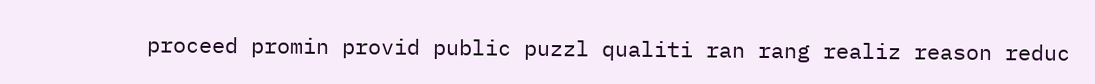proceed promin provid public puzzl qualiti ran rang realiz reason reduc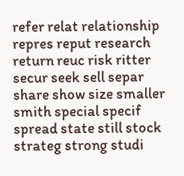refer relat relationship repres reput research return reuc risk ritter secur seek sell separ share show size smaller smith special specif spread state still stock strateg strong studi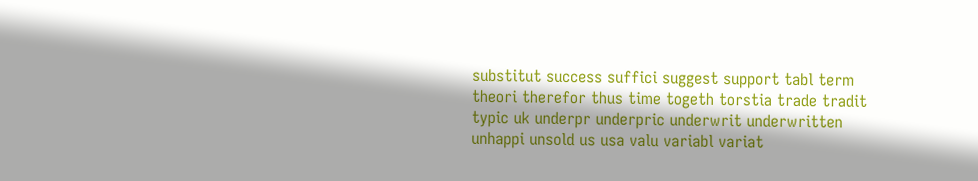substitut success suffici suggest support tabl term theori therefor thus time togeth torstia trade tradit typic uk underpr underpric underwrit underwritten unhappi unsold us usa valu variabl variat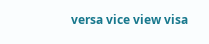versa vice view visa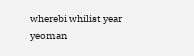wherebi whilist year yeoman